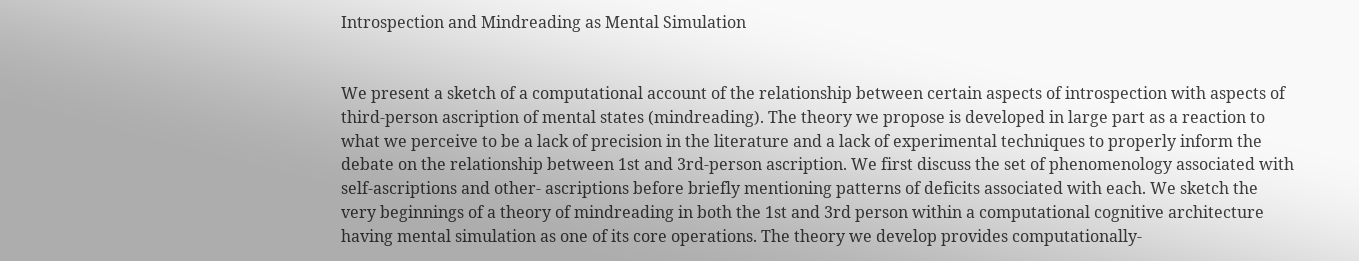Introspection and Mindreading as Mental Simulation


We present a sketch of a computational account of the relationship between certain aspects of introspection with aspects of third-person ascription of mental states (mindreading). The theory we propose is developed in large part as a reaction to what we perceive to be a lack of precision in the literature and a lack of experimental techniques to properly inform the debate on the relationship between 1st and 3rd-person ascription. We first discuss the set of phenomenology associated with self-ascriptions and other- ascriptions before briefly mentioning patterns of deficits associated with each. We sketch the very beginnings of a theory of mindreading in both the 1st and 3rd person within a computational cognitive architecture having mental simulation as one of its core operations. The theory we develop provides computationally-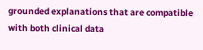grounded explanations that are compatible with both clinical data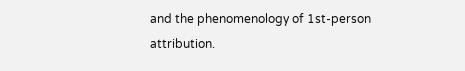and the phenomenology of 1st-person attribution.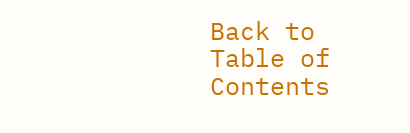Back to Table of Contents